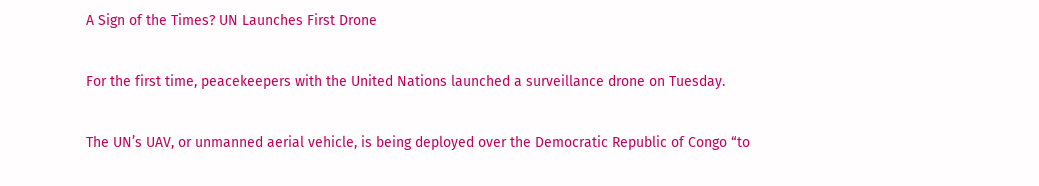A Sign of the Times? UN Launches First Drone

For the first time, peacekeepers with the United Nations launched a surveillance drone on Tuesday.

The UN’s UAV, or unmanned aerial vehicle, is being deployed over the Democratic Republic of Congo “to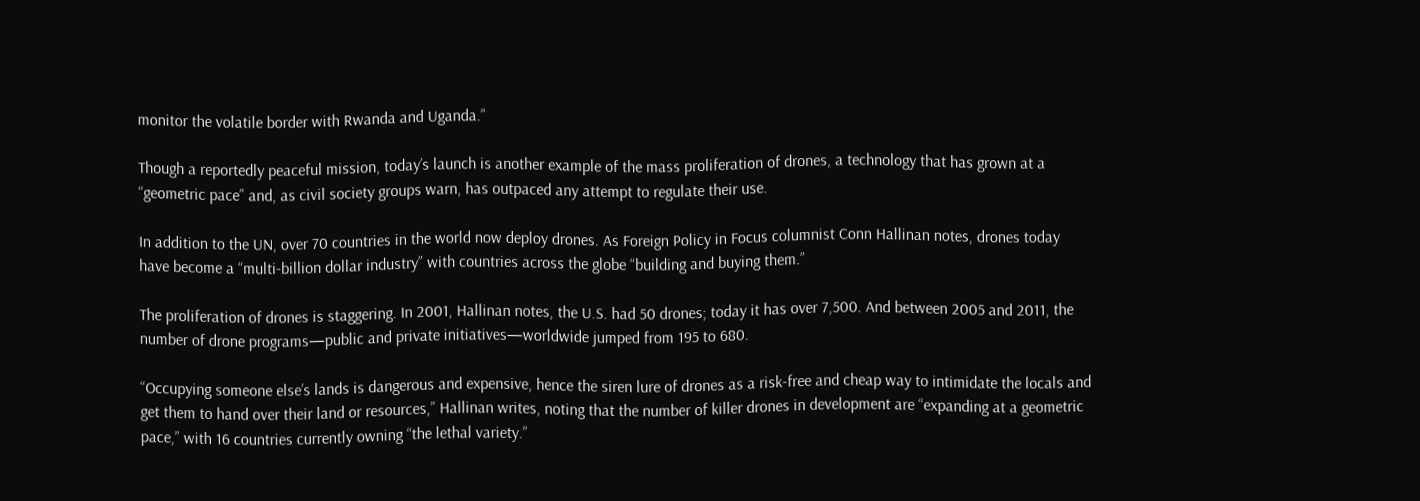monitor the volatile border with Rwanda and Uganda.”

Though a reportedly peaceful mission, today’s launch is another example of the mass proliferation of drones, a technology that has grown at a “geometric pace” and, as civil society groups warn, has outpaced any attempt to regulate their use.

In addition to the UN, over 70 countries in the world now deploy drones. As Foreign Policy in Focus columnist Conn Hallinan notes, drones today have become a “multi-billion dollar industry” with countries across the globe “building and buying them.”

The proliferation of drones is staggering. In 2001, Hallinan notes, the U.S. had 50 drones; today it has over 7,500. And between 2005 and 2011, the number of drone programs—public and private initiatives—worldwide jumped from 195 to 680.

“Occupying someone else’s lands is dangerous and expensive, hence the siren lure of drones as a risk-free and cheap way to intimidate the locals and get them to hand over their land or resources,” Hallinan writes, noting that the number of killer drones in development are “expanding at a geometric pace,” with 16 countries currently owning “the lethal variety.”